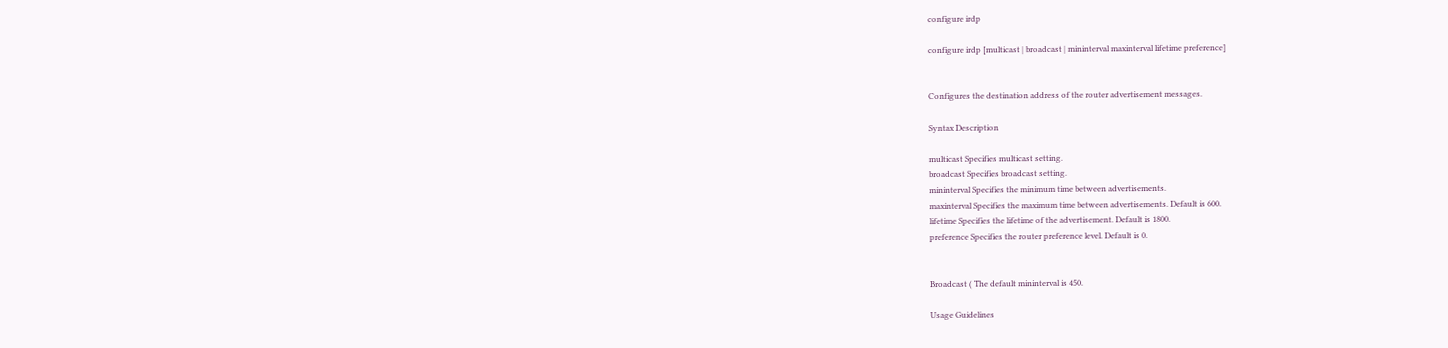configure irdp

configure irdp [multicast | broadcast | mininterval maxinterval lifetime preference]


Configures the destination address of the router advertisement messages.

Syntax Description

multicast Specifies multicast setting.
broadcast Specifies broadcast setting.
mininterval Specifies the minimum time between advertisements.
maxinterval Specifies the maximum time between advertisements. Default is 600.
lifetime Specifies the lifetime of the advertisement. Default is 1800.
preference Specifies the router preference level. Default is 0.


Broadcast ( The default mininterval is 450.

Usage Guidelines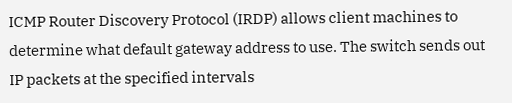ICMP Router Discovery Protocol (IRDP) allows client machines to determine what default gateway address to use. The switch sends out IP packets at the specified intervals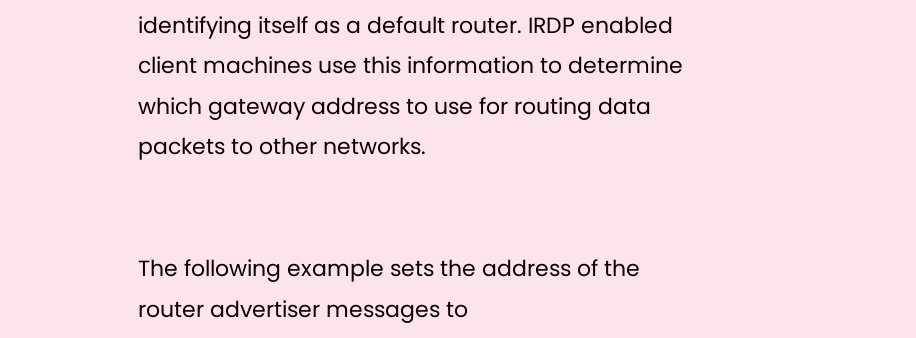identifying itself as a default router. IRDP enabled client machines use this information to determine which gateway address to use for routing data packets to other networks.


The following example sets the address of the router advertiser messages to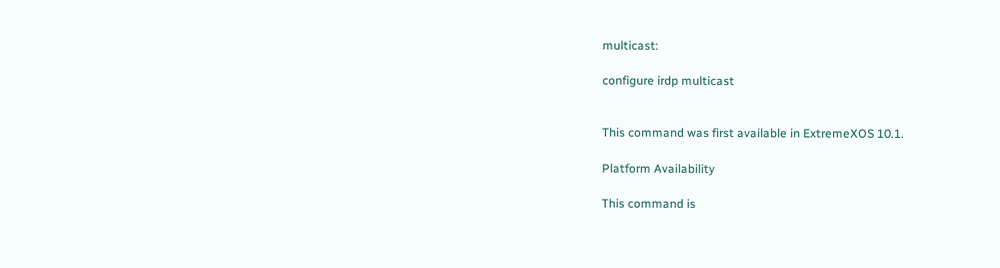multicast:

configure irdp multicast


This command was first available in ExtremeXOS 10.1.

Platform Availability

This command is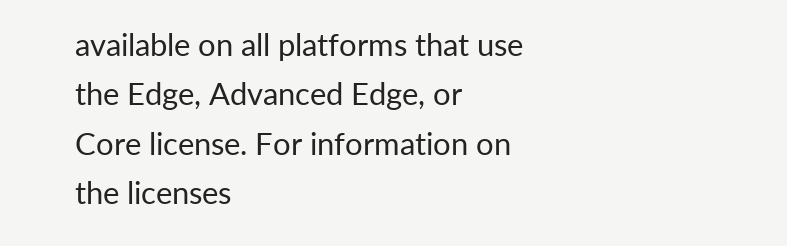available on all platforms that use the Edge, Advanced Edge, or Core license. For information on the licenses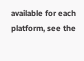available for each platform, see the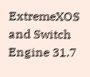ExtremeXOS and Switch Engine 31.7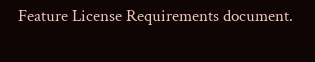Feature License Requirements document.